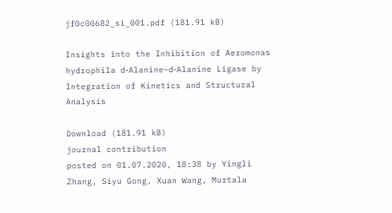jf0c00682_si_001.pdf (181.91 kB)

Insights into the Inhibition of Aeromonas hydrophila d‑Alanine–d‑Alanine Ligase by Integration of Kinetics and Structural Analysis

Download (181.91 kB)
journal contribution
posted on 01.07.2020, 18:38 by Yingli Zhang, Siyu Gong, Xuan Wang, Murtala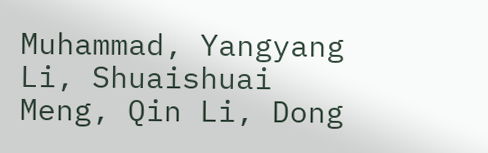Muhammad, Yangyang Li, Shuaishuai Meng, Qin Li, Dong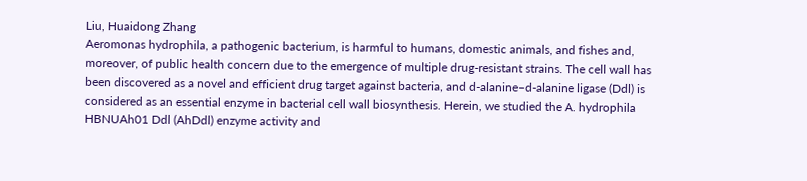Liu, Huaidong Zhang
Aeromonas hydrophila, a pathogenic bacterium, is harmful to humans, domestic animals, and fishes and, moreover, of public health concern due to the emergence of multiple drug-resistant strains. The cell wall has been discovered as a novel and efficient drug target against bacteria, and d-alanine–d-alanine ligase (Ddl) is considered as an essential enzyme in bacterial cell wall biosynthesis. Herein, we studied the A. hydrophila HBNUAh01 Ddl (AhDdl) enzyme activity and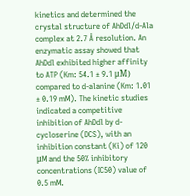kinetics and determined the crystal structure of AhDdl/d-Ala complex at 2.7 Å resolution. An enzymatic assay showed that AhDdl exhibited higher affinity to ATP (Km: 54.1 ± 9.1 μM) compared to d-alanine (Km: 1.01 ± 0.19 mM). The kinetic studies indicated a competitive inhibition of AhDdl by d-cycloserine (DCS), with an inhibition constant (Ki) of 120 μM and the 50% inhibitory concentrations (IC50) value of 0.5 mM.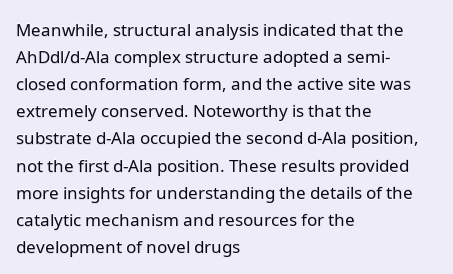Meanwhile, structural analysis indicated that the AhDdl/d-Ala complex structure adopted a semi-closed conformation form, and the active site was extremely conserved. Noteworthy is that the substrate d-Ala occupied the second d-Ala position, not the first d-Ala position. These results provided more insights for understanding the details of the catalytic mechanism and resources for the development of novel drugs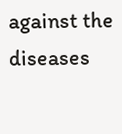against the diseases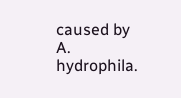caused by A. hydrophila.